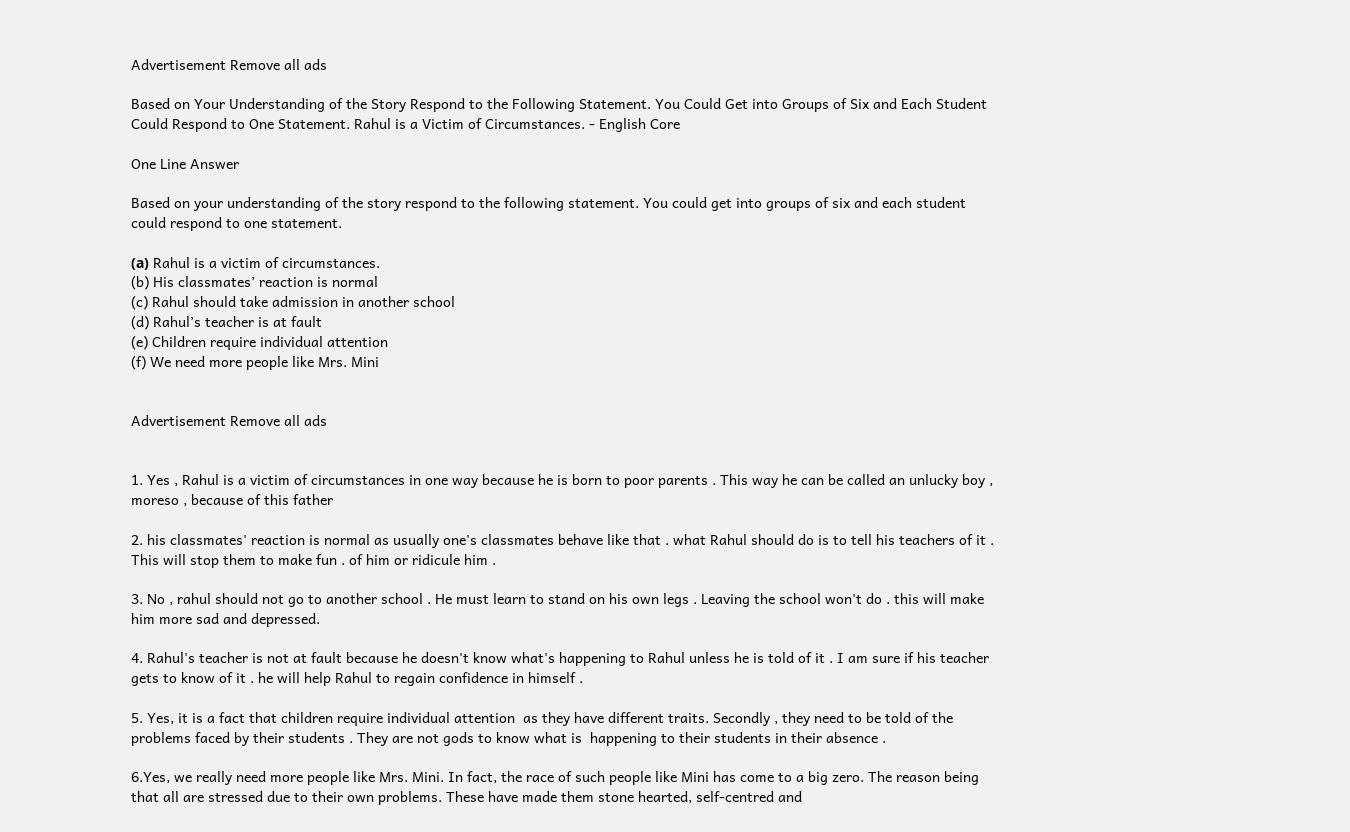Advertisement Remove all ads

Based on Your Understanding of the Story Respond to the Following Statement. You Could Get into Groups of Six and Each Student Could Respond to One Statement. Rahul is a Victim of Circumstances. - English Core

One Line Answer

Based on your understanding of the story respond to the following statement. You could get into groups of six and each student could respond to one statement.

(а) Rahul is a victim of circumstances.
(b) His classmates’ reaction is normal
(c) Rahul should take admission in another school
(d) Rahul’s teacher is at fault
(e) Children require individual attention
(f) We need more people like Mrs. Mini


Advertisement Remove all ads


1. Yes , Rahul is a victim of circumstances in one way because he is born to poor parents . This way he can be called an unlucky boy , moreso , because of this father

2. his classmates' reaction is normal as usually one's classmates behave like that . what Rahul should do is to tell his teachers of it . This will stop them to make fun . of him or ridicule him .

3. No , rahul should not go to another school . He must learn to stand on his own legs . Leaving the school won't do . this will make him more sad and depressed.

4. Rahul's teacher is not at fault because he doesn't know what's happening to Rahul unless he is told of it . I am sure if his teacher gets to know of it . he will help Rahul to regain confidence in himself .

5. Yes, it is a fact that children require individual attention  as they have different traits. Secondly , they need to be told of the problems faced by their students . They are not gods to know what is  happening to their students in their absence .

6.Yes, we really need more people like Mrs. Mini. In fact, the race of such people like Mini has come to a big zero. The reason being that all are stressed due to their own problems. These have made them stone hearted, self-centred and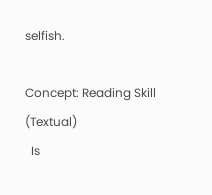selfish.

Concept: Reading Skill (Textual)
  Is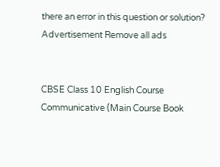there an error in this question or solution?
Advertisement Remove all ads


CBSE Class 10 English Course Communicative (Main Course Book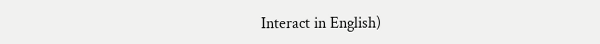Interact in English)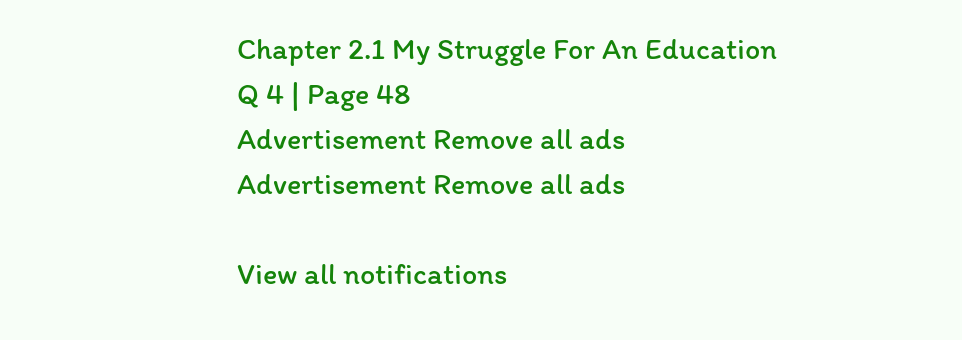Chapter 2.1 My Struggle For An Education
Q 4 | Page 48
Advertisement Remove all ads
Advertisement Remove all ads

View all notifications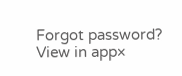Forgot password?
View in app×